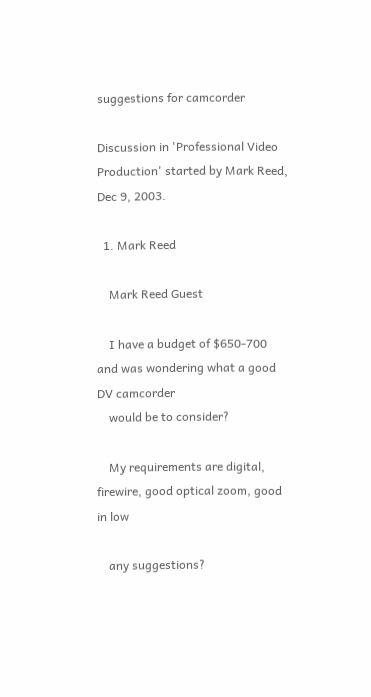suggestions for camcorder

Discussion in 'Professional Video Production' started by Mark Reed, Dec 9, 2003.

  1. Mark Reed

    Mark Reed Guest

    I have a budget of $650-700 and was wondering what a good DV camcorder
    would be to consider?

    My requirements are digital, firewire, good optical zoom, good in low

    any suggestions?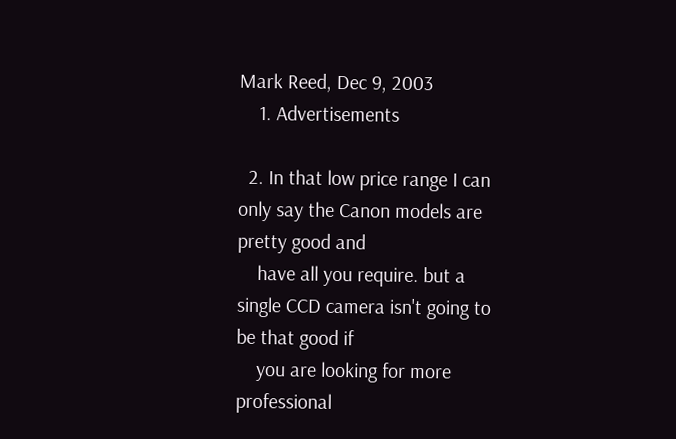Mark Reed, Dec 9, 2003
    1. Advertisements

  2. In that low price range I can only say the Canon models are pretty good and
    have all you require. but a single CCD camera isn't going to be that good if
    you are looking for more professional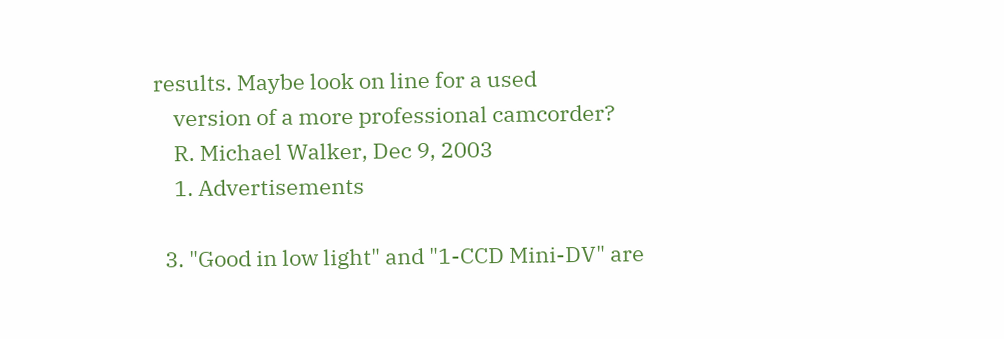results. Maybe look on line for a used
    version of a more professional camcorder?
    R. Michael Walker, Dec 9, 2003
    1. Advertisements

  3. "Good in low light" and "1-CCD Mini-DV" are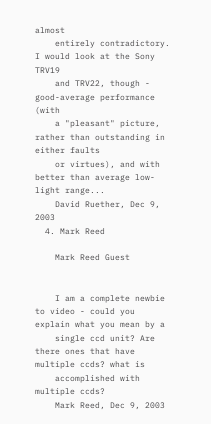almost
    entirely contradictory. I would look at the Sony TRV19
    and TRV22, though - good-average performance (with
    a "pleasant" picture, rather than outstanding in either faults
    or virtues), and with better than average low-light range...
    David Ruether, Dec 9, 2003
  4. Mark Reed

    Mark Reed Guest


    I am a complete newbie to video - could you explain what you mean by a
    single ccd unit? Are there ones that have multiple ccds? what is
    accomplished with multiple ccds?
    Mark Reed, Dec 9, 2003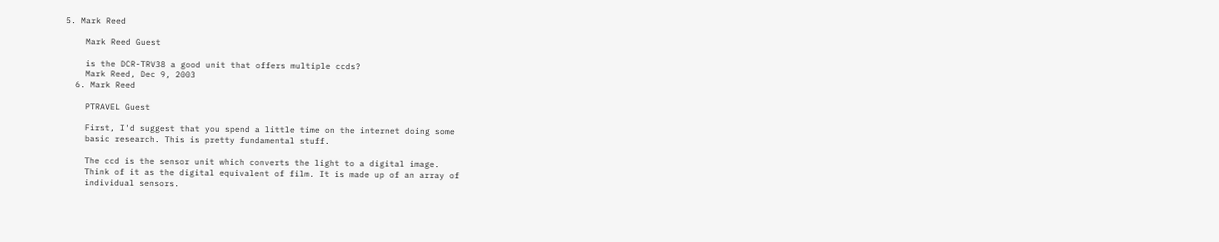5. Mark Reed

    Mark Reed Guest

    is the DCR-TRV38 a good unit that offers multiple ccds?
    Mark Reed, Dec 9, 2003
  6. Mark Reed

    PTRAVEL Guest

    First, I'd suggest that you spend a little time on the internet doing some
    basic research. This is pretty fundamental stuff.

    The ccd is the sensor unit which converts the light to a digital image.
    Think of it as the digital equivalent of film. It is made up of an array of
    individual sensors.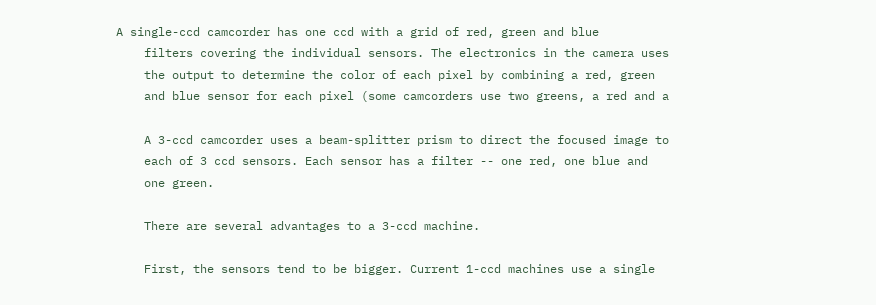A single-ccd camcorder has one ccd with a grid of red, green and blue
    filters covering the individual sensors. The electronics in the camera uses
    the output to determine the color of each pixel by combining a red, green
    and blue sensor for each pixel (some camcorders use two greens, a red and a

    A 3-ccd camcorder uses a beam-splitter prism to direct the focused image to
    each of 3 ccd sensors. Each sensor has a filter -- one red, one blue and
    one green.

    There are several advantages to a 3-ccd machine.

    First, the sensors tend to be bigger. Current 1-ccd machines use a single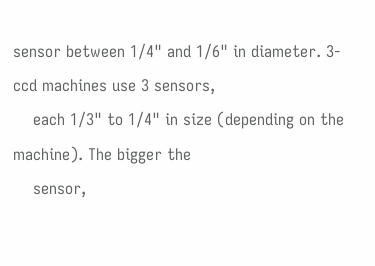sensor between 1/4" and 1/6" in diameter. 3-ccd machines use 3 sensors,
    each 1/3" to 1/4" in size (depending on the machine). The bigger the
    sensor,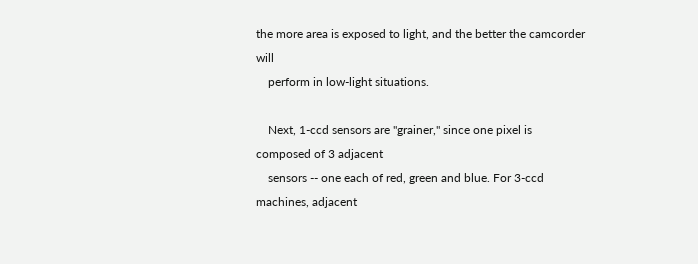the more area is exposed to light, and the better the camcorder will
    perform in low-light situations.

    Next, 1-ccd sensors are "grainer," since one pixel is composed of 3 adjacent
    sensors -- one each of red, green and blue. For 3-ccd machines, adjacent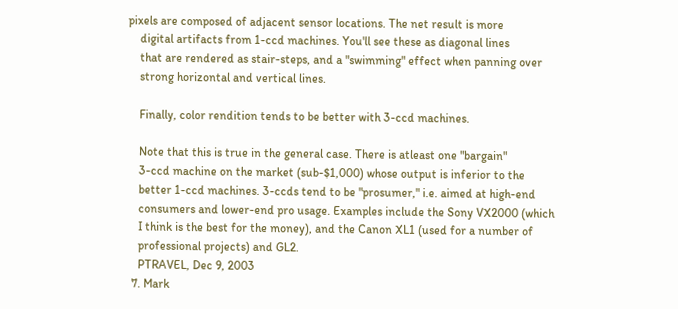pixels are composed of adjacent sensor locations. The net result is more
    digital artifacts from 1-ccd machines. You'll see these as diagonal lines
    that are rendered as stair-steps, and a "swimming" effect when panning over
    strong horizontal and vertical lines.

    Finally, color rendition tends to be better with 3-ccd machines.

    Note that this is true in the general case. There is atleast one "bargain"
    3-ccd machine on the market (sub-$1,000) whose output is inferior to the
    better 1-ccd machines. 3-ccds tend to be "prosumer," i.e. aimed at high-end
    consumers and lower-end pro usage. Examples include the Sony VX2000 (which
    I think is the best for the money), and the Canon XL1 (used for a number of
    professional projects) and GL2.
    PTRAVEL, Dec 9, 2003
  7. Mark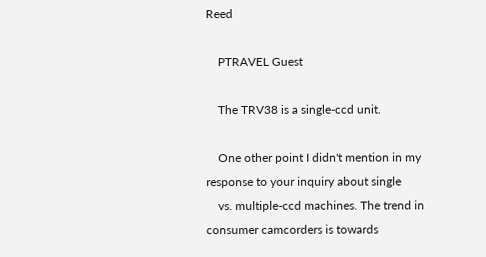Reed

    PTRAVEL Guest

    The TRV38 is a single-ccd unit.

    One other point I didn't mention in my response to your inquiry about single
    vs. multiple-ccd machines. The trend in consumer camcorders is towards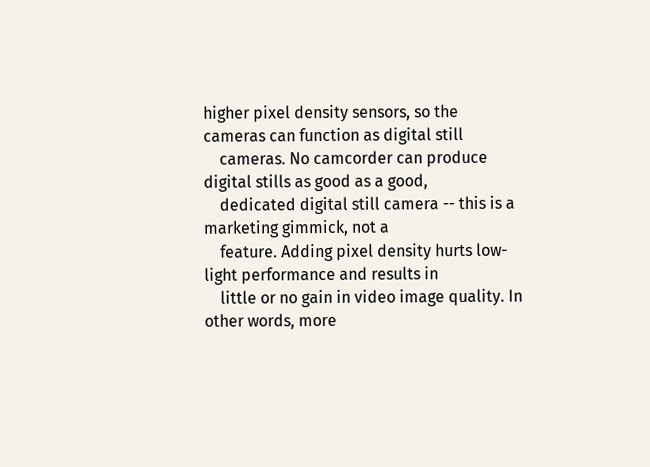higher pixel density sensors, so the cameras can function as digital still
    cameras. No camcorder can produce digital stills as good as a good,
    dedicated digital still camera -- this is a marketing gimmick, not a
    feature. Adding pixel density hurts low-light performance and results in
    little or no gain in video image quality. In other words, more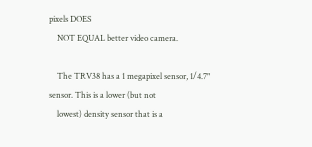pixels DOES
    NOT EQUAL better video camera.

    The TRV38 has a 1 megapixel sensor, 1/4.7" sensor. This is a lower (but not
    lowest) density sensor that is a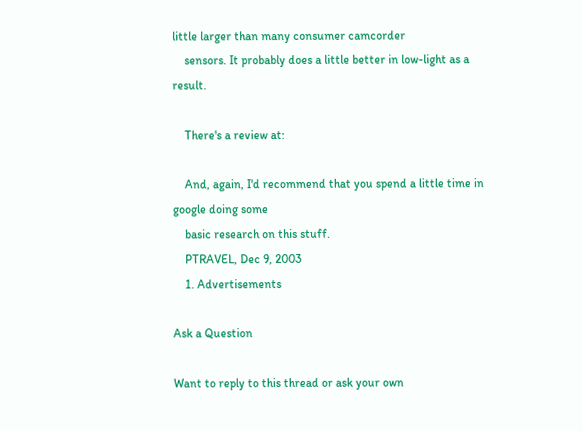little larger than many consumer camcorder
    sensors. It probably does a little better in low-light as a result.

    There's a review at:

    And, again, I'd recommend that you spend a little time in google doing some
    basic research on this stuff.
    PTRAVEL, Dec 9, 2003
    1. Advertisements

Ask a Question

Want to reply to this thread or ask your own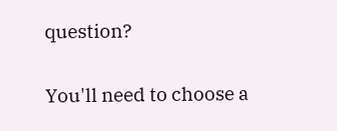question?

You'll need to choose a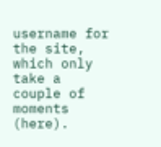username for the site, which only take a couple of moments (here).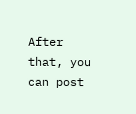After that, you can post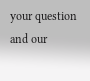your question and our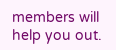members will help you out.